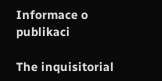Informace o publikaci

The inquisitorial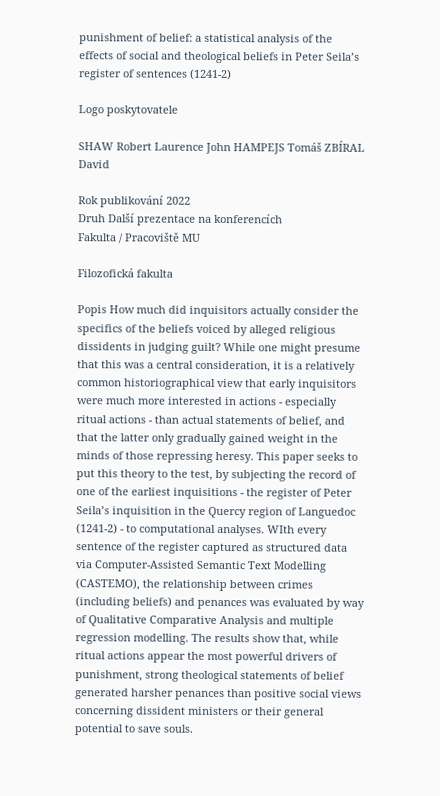punishment of belief: a statistical analysis of the effects of social and theological beliefs in Peter Seila’s register of sentences (1241-2)

Logo poskytovatele

SHAW Robert Laurence John HAMPEJS Tomáš ZBÍRAL David

Rok publikování 2022
Druh Další prezentace na konferencích
Fakulta / Pracoviště MU

Filozofická fakulta

Popis How much did inquisitors actually consider the specifics of the beliefs voiced by alleged religious dissidents in judging guilt? While one might presume that this was a central consideration, it is a relatively common historiographical view that early inquisitors were much more interested in actions - especially ritual actions - than actual statements of belief, and that the latter only gradually gained weight in the minds of those repressing heresy. This paper seeks to put this theory to the test, by subjecting the record of one of the earliest inquisitions - the register of Peter Seila’s inquisition in the Quercy region of Languedoc (1241-2) - to computational analyses. WIth every sentence of the register captured as structured data via Computer-Assisted Semantic Text Modelling (CASTEMO), the relationship between crimes (including beliefs) and penances was evaluated by way of Qualitative Comparative Analysis and multiple regression modelling. The results show that, while ritual actions appear the most powerful drivers of punishment, strong theological statements of belief generated harsher penances than positive social views concerning dissident ministers or their general potential to save souls.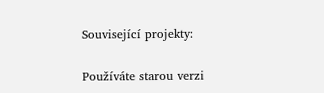Související projekty:

Používáte starou verzi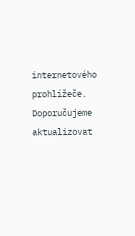internetového prohlížeče. Doporučujeme aktualizovat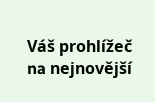Váš prohlížeč na nejnovější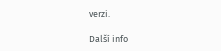verzi.

Další info